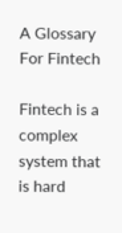A Glossary For Fintech

Fintech is a complex system that is hard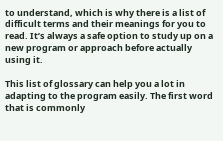to understand, which is why there is a list of difficult terms and their meanings for you to read. It’s always a safe option to study up on a new program or approach before actually using it.

This list of glossary can help you a lot in adapting to the program easily. The first word that is commonly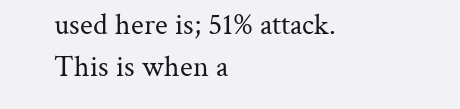used here is; 51% attack. This is when a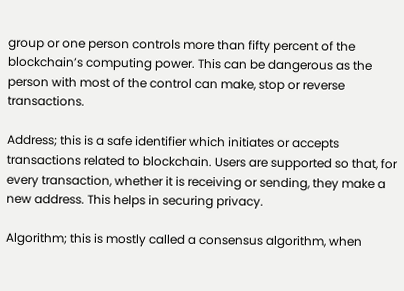group or one person controls more than fifty percent of the blockchain’s computing power. This can be dangerous as the person with most of the control can make, stop or reverse transactions.

Address; this is a safe identifier which initiates or accepts transactions related to blockchain. Users are supported so that, for every transaction, whether it is receiving or sending, they make a new address. This helps in securing privacy.

Algorithm; this is mostly called a consensus algorithm, when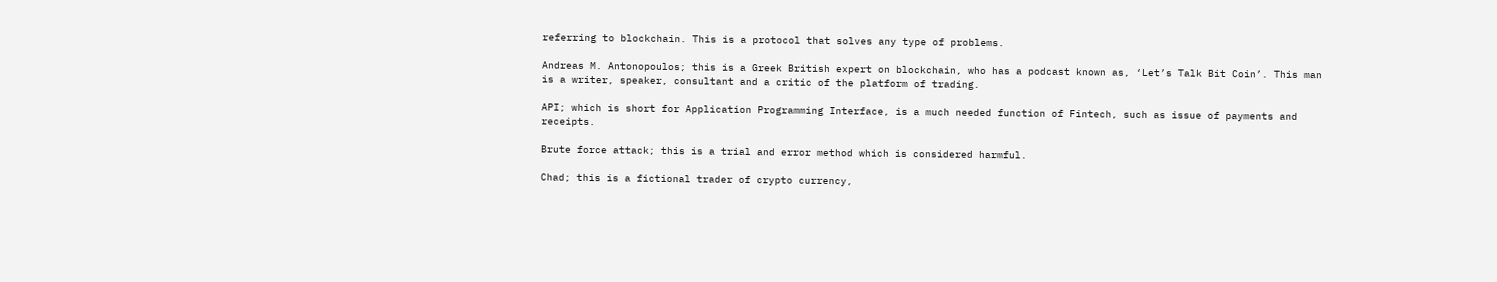referring to blockchain. This is a protocol that solves any type of problems.

Andreas M. Antonopoulos; this is a Greek British expert on blockchain, who has a podcast known as, ‘Let’s Talk Bit Coin’. This man is a writer, speaker, consultant and a critic of the platform of trading.

API; which is short for Application Programming Interface, is a much needed function of Fintech, such as issue of payments and receipts.

Brute force attack; this is a trial and error method which is considered harmful.

Chad; this is a fictional trader of crypto currency,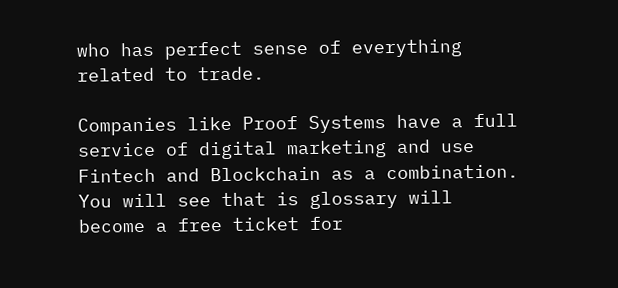who has perfect sense of everything related to trade.

Companies like Proof Systems have a full service of digital marketing and use Fintech and Blockchain as a combination. You will see that is glossary will become a free ticket for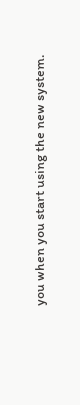you when you start using the new system.